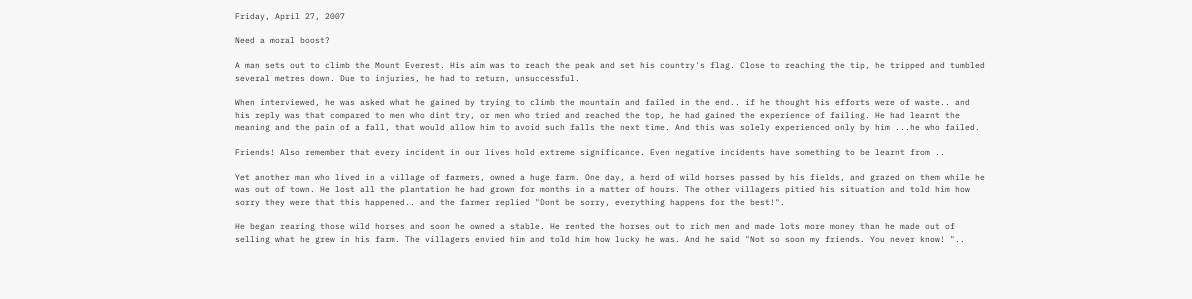Friday, April 27, 2007

Need a moral boost?

A man sets out to climb the Mount Everest. His aim was to reach the peak and set his country's flag. Close to reaching the tip, he tripped and tumbled several metres down. Due to injuries, he had to return, unsuccessful.

When interviewed, he was asked what he gained by trying to climb the mountain and failed in the end.. if he thought his efforts were of waste.. and his reply was that compared to men who dint try, or men who tried and reached the top, he had gained the experience of failing. He had learnt the meaning and the pain of a fall, that would allow him to avoid such falls the next time. And this was solely experienced only by him ...he who failed.

Friends! Also remember that every incident in our lives hold extreme significance. Even negative incidents have something to be learnt from ..

Yet another man who lived in a village of farmers, owned a huge farm. One day, a herd of wild horses passed by his fields, and grazed on them while he was out of town. He lost all the plantation he had grown for months in a matter of hours. The other villagers pitied his situation and told him how sorry they were that this happened.. and the farmer replied "Dont be sorry, everything happens for the best!".

He began rearing those wild horses and soon he owned a stable. He rented the horses out to rich men and made lots more money than he made out of selling what he grew in his farm. The villagers envied him and told him how lucky he was. And he said "Not so soon my friends. You never know! "..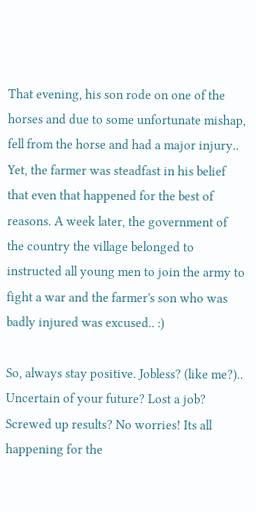That evening, his son rode on one of the horses and due to some unfortunate mishap, fell from the horse and had a major injury.. Yet, the farmer was steadfast in his belief that even that happened for the best of reasons. A week later, the government of the country the village belonged to instructed all young men to join the army to fight a war and the farmer's son who was badly injured was excused.. :)

So, always stay positive. Jobless? (like me?).. Uncertain of your future? Lost a job? Screwed up results? No worries! Its all happening for the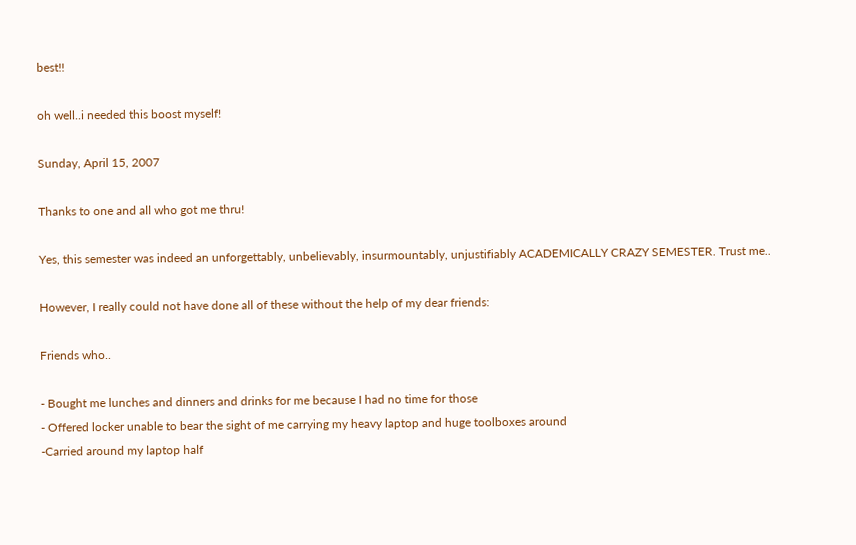best!!

oh well..i needed this boost myself!

Sunday, April 15, 2007

Thanks to one and all who got me thru!

Yes, this semester was indeed an unforgettably, unbelievably, insurmountably, unjustifiably ACADEMICALLY CRAZY SEMESTER. Trust me..

However, I really could not have done all of these without the help of my dear friends:

Friends who..

- Bought me lunches and dinners and drinks for me because I had no time for those
- Offered locker unable to bear the sight of me carrying my heavy laptop and huge toolboxes around
-Carried around my laptop half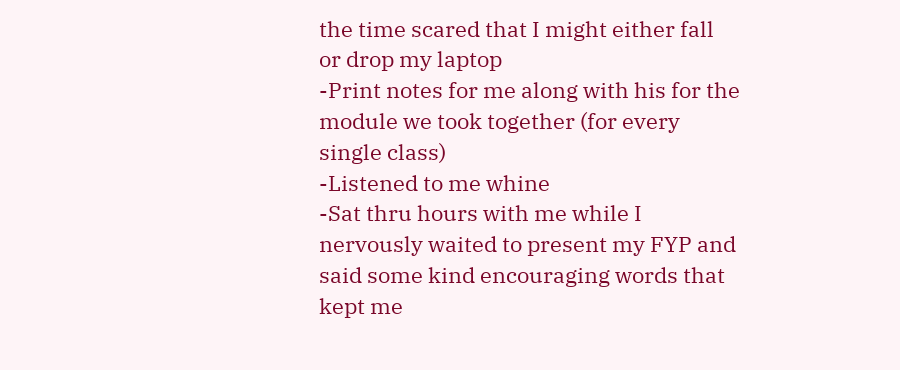the time scared that I might either fall or drop my laptop
-Print notes for me along with his for the module we took together (for every single class)
-Listened to me whine
-Sat thru hours with me while I nervously waited to present my FYP and said some kind encouraging words that kept me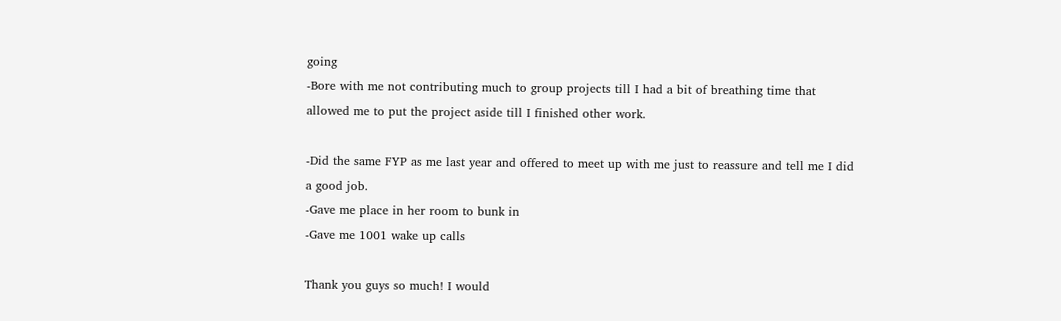going
-Bore with me not contributing much to group projects till I had a bit of breathing time that allowed me to put the project aside till I finished other work.

-Did the same FYP as me last year and offered to meet up with me just to reassure and tell me I did a good job.
-Gave me place in her room to bunk in
-Gave me 1001 wake up calls

Thank you guys so much! I would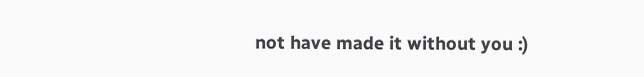not have made it without you :)